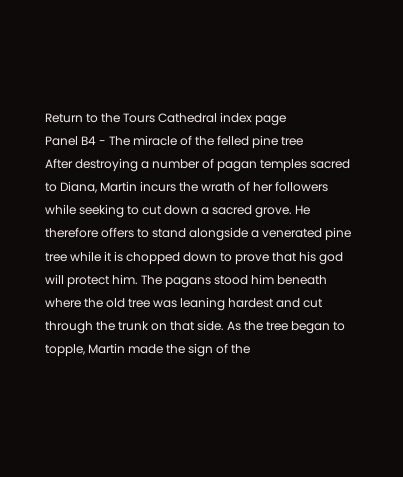Return to the Tours Cathedral index page
Panel B4 - The miracle of the felled pine tree
After destroying a number of pagan temples sacred to Diana, Martin incurs the wrath of her followers while seeking to cut down a sacred grove. He therefore offers to stand alongside a venerated pine tree while it is chopped down to prove that his god will protect him. The pagans stood him beneath where the old tree was leaning hardest and cut through the trunk on that side. As the tree began to topple, Martin made the sign of the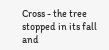Cross - the tree stopped in its fall and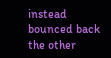instead bounced back the other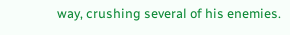way, crushing several of his enemies.